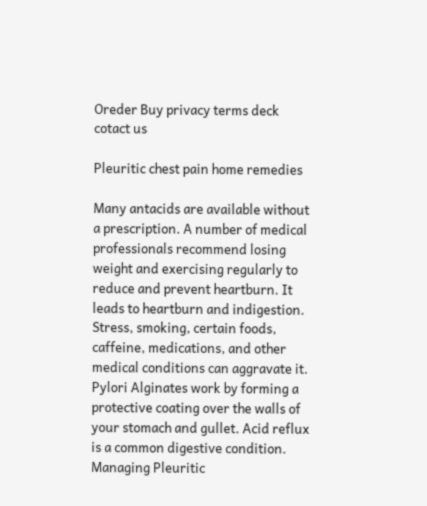Oreder Buy privacy terms deck cotact us

Pleuritic chest pain home remedies

Many antacids are available without a prescription. A number of medical professionals recommend losing weight and exercising regularly to reduce and prevent heartburn. It leads to heartburn and indigestion. Stress, smoking, certain foods, caffeine, medications, and other medical conditions can aggravate it. Pylori Alginates work by forming a protective coating over the walls of your stomach and gullet. Acid reflux is a common digestive condition. Managing Pleuritic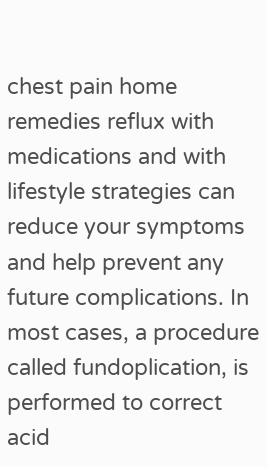chest pain home remedies reflux with medications and with lifestyle strategies can reduce your symptoms and help prevent any future complications. In most cases, a procedure called fundoplication, is performed to correct acid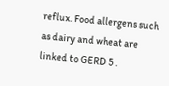reflux. Food allergens such as dairy and wheat are linked to GERD 5 .